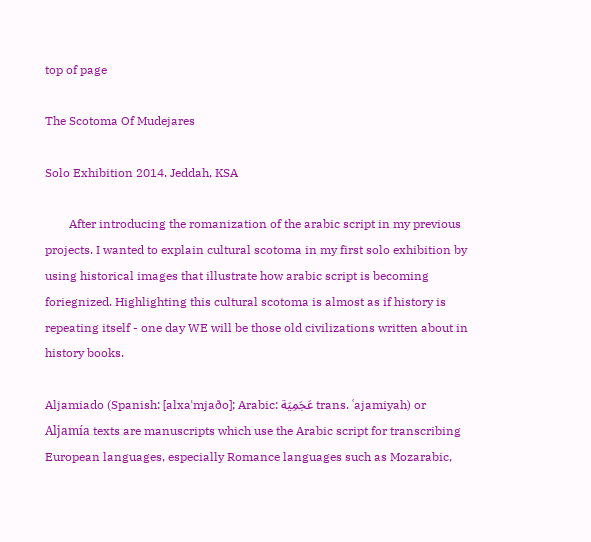top of page

The Scotoma Of Mudejares

Solo Exhibition 2014. Jeddah, KSA

        After introducing the romanization of the arabic script in my previous projects. I wanted to explain cultural scotoma in my first solo exhibition by using historical images that illustrate how arabic script is becoming foriegnized. Highlighting this cultural scotoma is almost as if history is repeating itself - one day WE will be those old civilizations written about in history books.

Aljamiado (Spanish: [alxaˈmjaðo]; Arabic: عَجَمِيَة trans. ʿajamiyah) or Aljamía texts are manuscripts which use the Arabic script for transcribing European languages, especially Romance languages such as Mozarabic,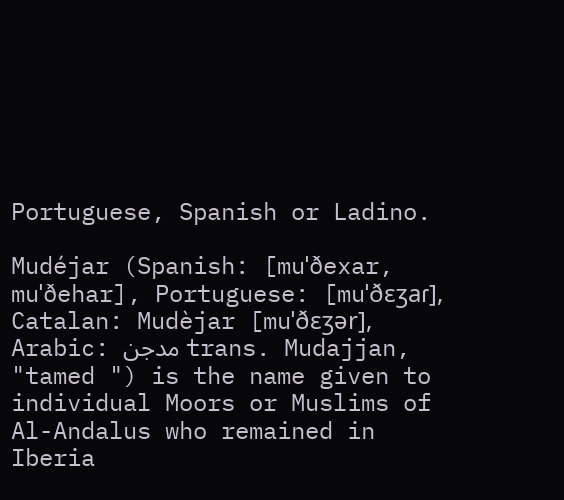Portuguese, Spanish or Ladino.

Mudéjar (Spanish: [muˈðexar, muˈðehar], Portuguese: [muˈðɛʒaɾ], Catalan: Mudèjar [muˈðɛʒər], Arabic: مدجن trans. Mudajjan, "tamed ") is the name given to individual Moors or Muslims of Al-Andalus who remained in Iberia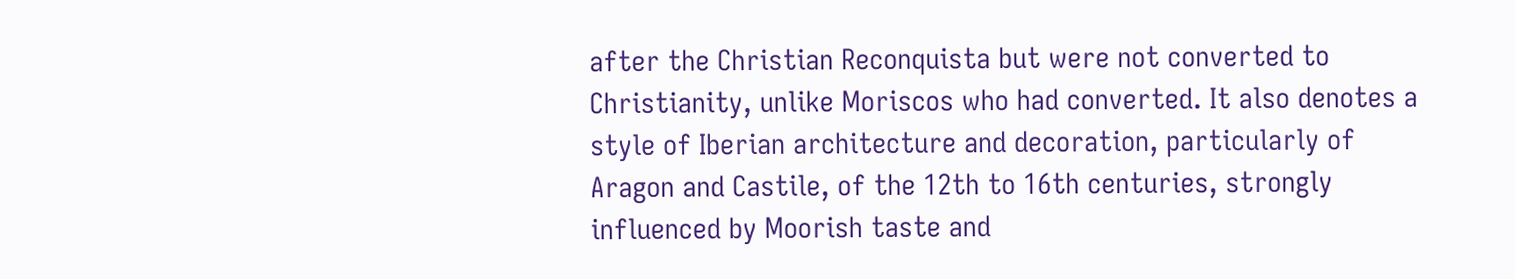after the Christian Reconquista but were not converted to Christianity, unlike Moriscos who had converted. It also denotes a style of Iberian architecture and decoration, particularly of Aragon and Castile, of the 12th to 16th centuries, strongly influenced by Moorish taste and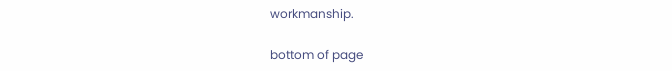workmanship.

bottom of page